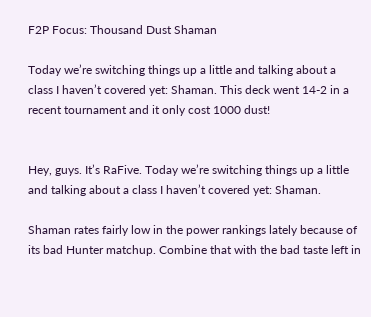F2P Focus: Thousand Dust Shaman

Today we’re switching things up a little and talking about a class I haven’t covered yet: Shaman. This deck went 14-2 in a recent tournament and it only cost 1000 dust!


Hey, guys. It’s RaFive. Today we’re switching things up a little and talking about a class I haven’t covered yet: Shaman.

Shaman rates fairly low in the power rankings lately because of its bad Hunter matchup. Combine that with the bad taste left in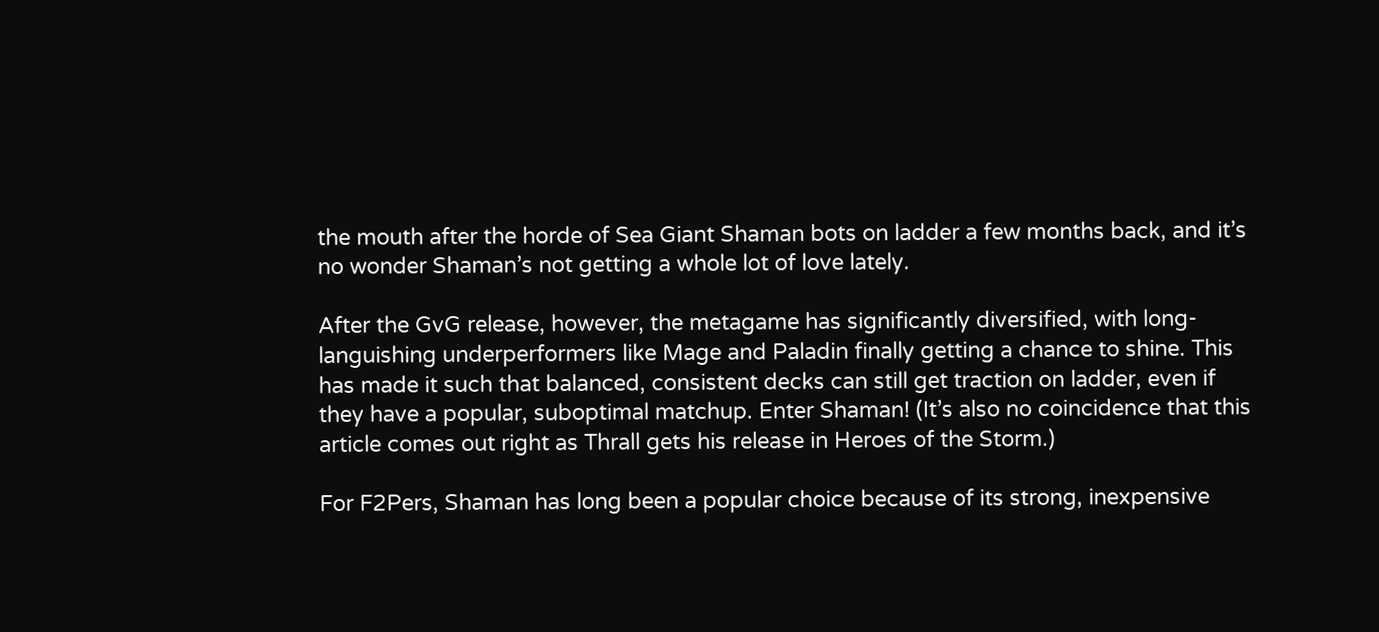the mouth after the horde of Sea Giant Shaman bots on ladder a few months back, and it’s no wonder Shaman’s not getting a whole lot of love lately.

After the GvG release, however, the metagame has significantly diversified, with long-languishing underperformers like Mage and Paladin finally getting a chance to shine. This has made it such that balanced, consistent decks can still get traction on ladder, even if they have a popular, suboptimal matchup. Enter Shaman! (It’s also no coincidence that this article comes out right as Thrall gets his release in Heroes of the Storm.)

For F2Pers, Shaman has long been a popular choice because of its strong, inexpensive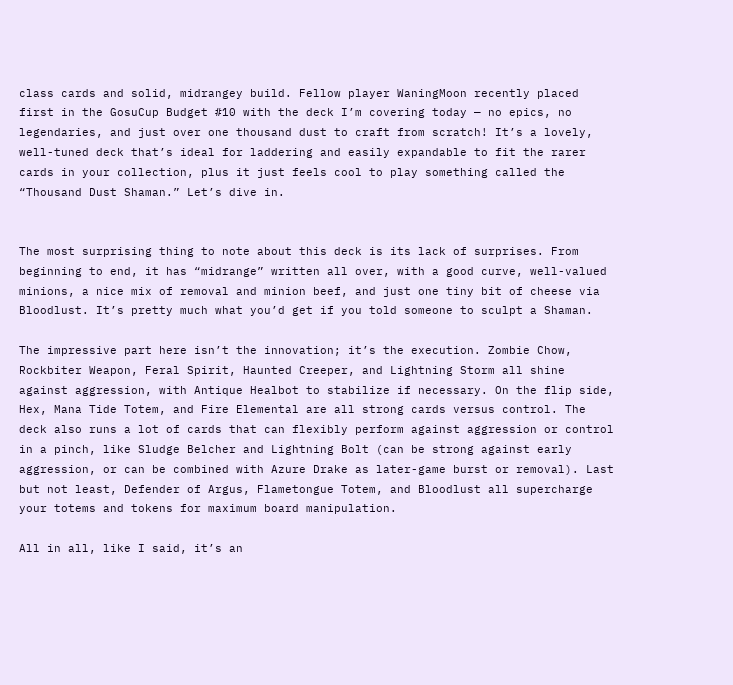class cards and solid, midrangey build. Fellow player WaningMoon recently placed first in the GosuCup Budget #10 with the deck I’m covering today — no epics, no legendaries, and just over one thousand dust to craft from scratch! It’s a lovely, well-tuned deck that’s ideal for laddering and easily expandable to fit the rarer cards in your collection, plus it just feels cool to play something called the “Thousand Dust Shaman.” Let’s dive in.


The most surprising thing to note about this deck is its lack of surprises. From beginning to end, it has “midrange” written all over, with a good curve, well-valued minions, a nice mix of removal and minion beef, and just one tiny bit of cheese via Bloodlust. It’s pretty much what you’d get if you told someone to sculpt a Shaman.

The impressive part here isn’t the innovation; it’s the execution. Zombie Chow, Rockbiter Weapon, Feral Spirit, Haunted Creeper, and Lightning Storm all shine against aggression, with Antique Healbot to stabilize if necessary. On the flip side, Hex, Mana Tide Totem, and Fire Elemental are all strong cards versus control. The deck also runs a lot of cards that can flexibly perform against aggression or control in a pinch, like Sludge Belcher and Lightning Bolt (can be strong against early aggression, or can be combined with Azure Drake as later-game burst or removal). Last but not least, Defender of Argus, Flametongue Totem, and Bloodlust all supercharge your totems and tokens for maximum board manipulation.

All in all, like I said, it’s an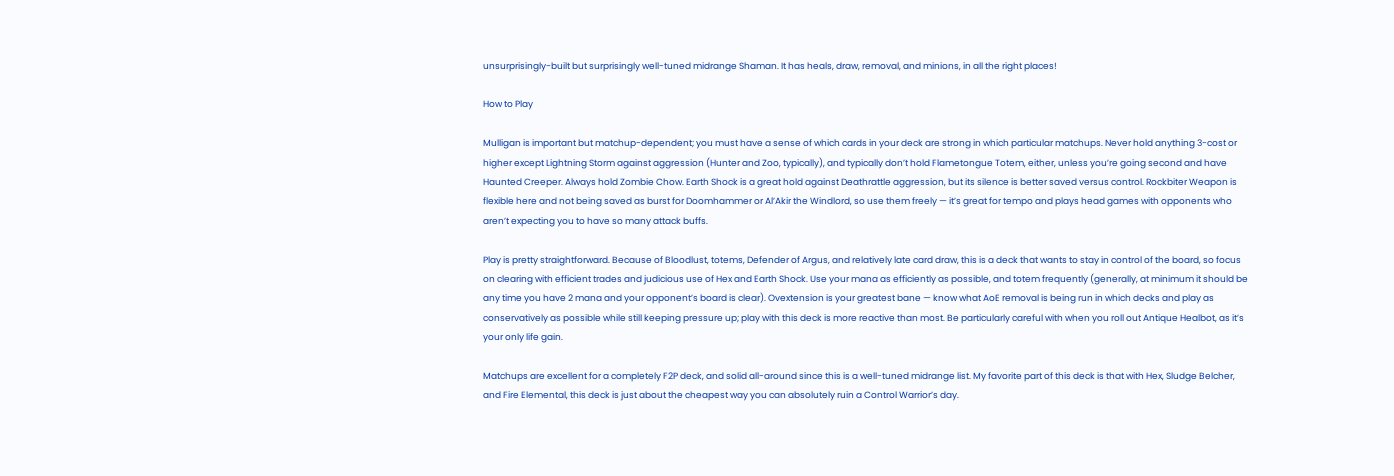unsurprisingly-built but surprisingly well-tuned midrange Shaman. It has heals, draw, removal, and minions, in all the right places!

How to Play

Mulligan is important but matchup-dependent; you must have a sense of which cards in your deck are strong in which particular matchups. Never hold anything 3-cost or higher except Lightning Storm against aggression (Hunter and Zoo, typically), and typically don’t hold Flametongue Totem, either, unless you’re going second and have Haunted Creeper. Always hold Zombie Chow. Earth Shock is a great hold against Deathrattle aggression, but its silence is better saved versus control. Rockbiter Weapon is flexible here and not being saved as burst for Doomhammer or Al’Akir the Windlord, so use them freely — it’s great for tempo and plays head games with opponents who aren’t expecting you to have so many attack buffs.

Play is pretty straightforward. Because of Bloodlust, totems, Defender of Argus, and relatively late card draw, this is a deck that wants to stay in control of the board, so focus on clearing with efficient trades and judicious use of Hex and Earth Shock. Use your mana as efficiently as possible, and totem frequently (generally, at minimum it should be any time you have 2 mana and your opponent’s board is clear). Ovextension is your greatest bane — know what AoE removal is being run in which decks and play as conservatively as possible while still keeping pressure up; play with this deck is more reactive than most. Be particularly careful with when you roll out Antique Healbot, as it’s your only life gain.

Matchups are excellent for a completely F2P deck, and solid all-around since this is a well-tuned midrange list. My favorite part of this deck is that with Hex, Sludge Belcher, and Fire Elemental, this deck is just about the cheapest way you can absolutely ruin a Control Warrior’s day.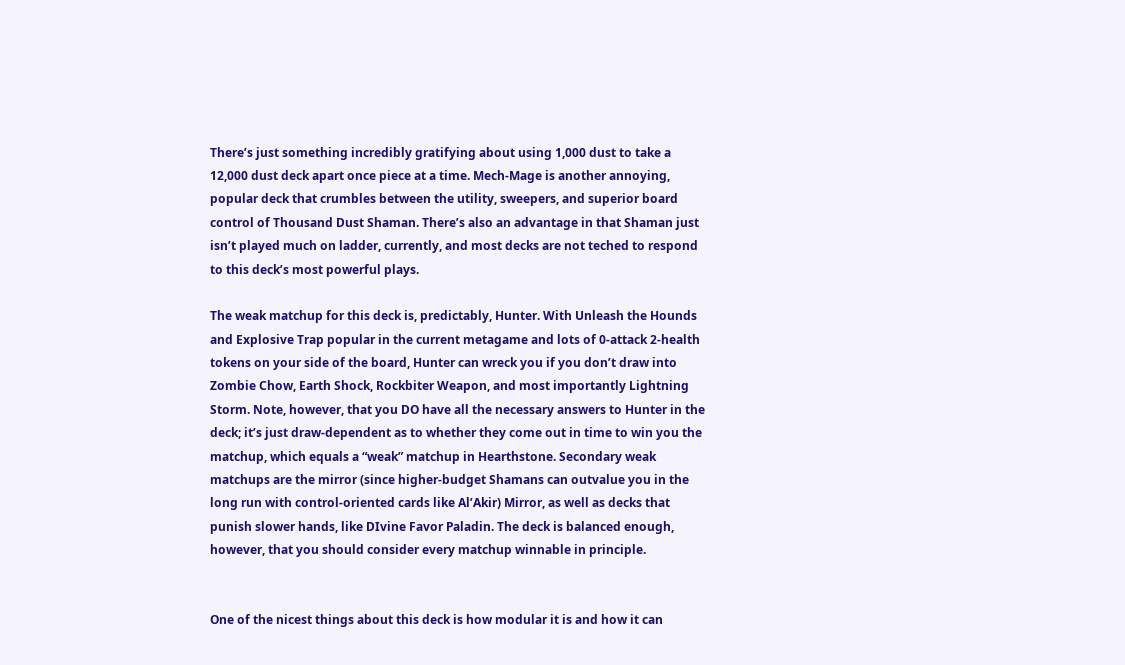There’s just something incredibly gratifying about using 1,000 dust to take a 12,000 dust deck apart once piece at a time. Mech-Mage is another annoying, popular deck that crumbles between the utility, sweepers, and superior board control of Thousand Dust Shaman. There’s also an advantage in that Shaman just isn’t played much on ladder, currently, and most decks are not teched to respond to this deck’s most powerful plays.

The weak matchup for this deck is, predictably, Hunter. With Unleash the Hounds and Explosive Trap popular in the current metagame and lots of 0-attack 2-health tokens on your side of the board, Hunter can wreck you if you don’t draw into Zombie Chow, Earth Shock, Rockbiter Weapon, and most importantly Lightning Storm. Note, however, that you DO have all the necessary answers to Hunter in the deck; it’s just draw-dependent as to whether they come out in time to win you the matchup, which equals a “weak” matchup in Hearthstone. Secondary weak matchups are the mirror (since higher-budget Shamans can outvalue you in the long run with control-oriented cards like Al’Akir) Mirror, as well as decks that punish slower hands, like DIvine Favor Paladin. The deck is balanced enough, however, that you should consider every matchup winnable in principle.


One of the nicest things about this deck is how modular it is and how it can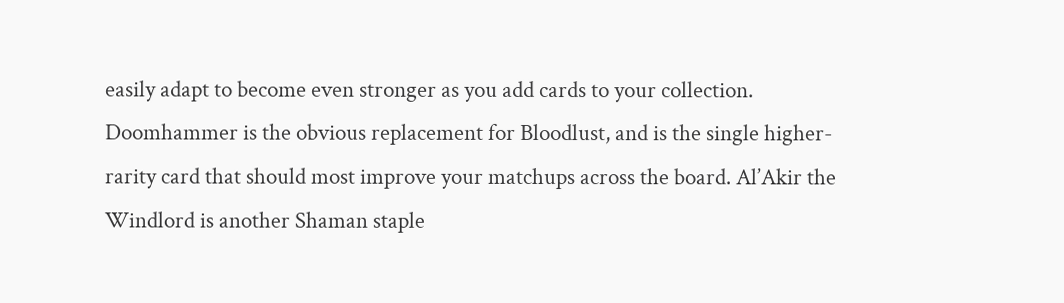easily adapt to become even stronger as you add cards to your collection. Doomhammer is the obvious replacement for Bloodlust, and is the single higher-rarity card that should most improve your matchups across the board. Al’Akir the Windlord is another Shaman staple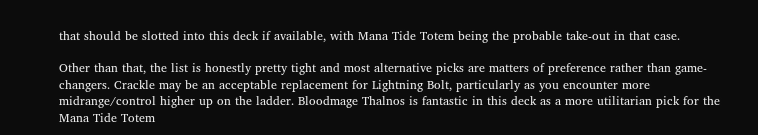that should be slotted into this deck if available, with Mana Tide Totem being the probable take-out in that case.

Other than that, the list is honestly pretty tight and most alternative picks are matters of preference rather than game-changers. Crackle may be an acceptable replacement for Lightning Bolt, particularly as you encounter more midrange/control higher up on the ladder. Bloodmage Thalnos is fantastic in this deck as a more utilitarian pick for the Mana Tide Totem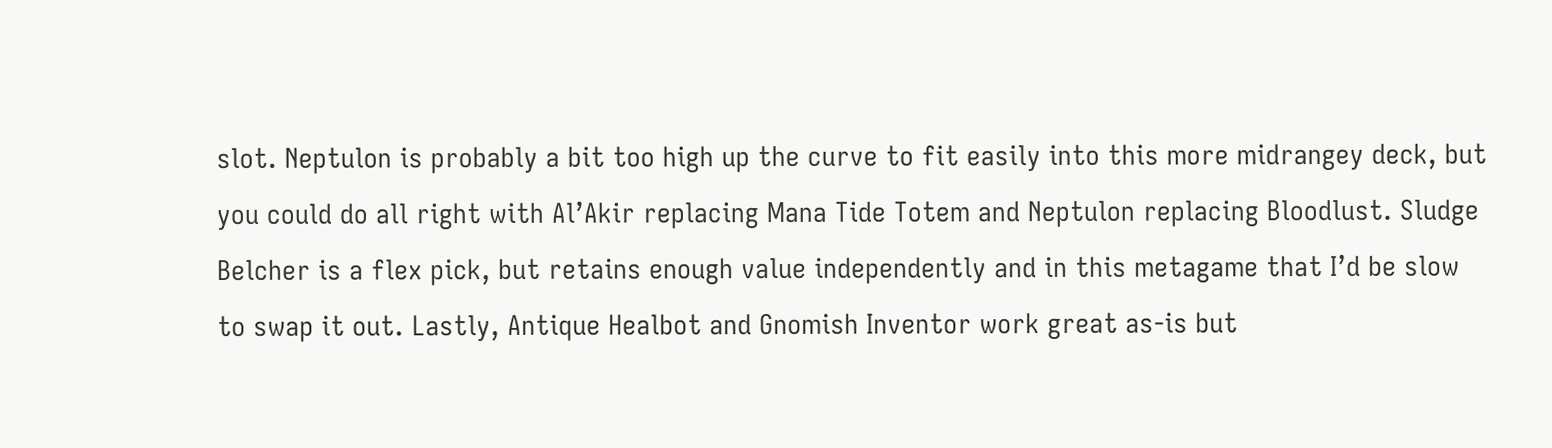slot. Neptulon is probably a bit too high up the curve to fit easily into this more midrangey deck, but you could do all right with Al’Akir replacing Mana Tide Totem and Neptulon replacing Bloodlust. Sludge Belcher is a flex pick, but retains enough value independently and in this metagame that I’d be slow to swap it out. Lastly, Antique Healbot and Gnomish Inventor work great as-is but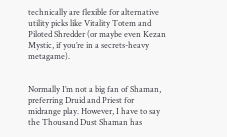technically are flexible for alternative utility picks like Vitality Totem and Piloted Shredder (or maybe even Kezan Mystic, if you’re in a secrets-heavy metagame).


Normally I’m not a big fan of Shaman, preferring Druid and Priest for midrange play. However, I have to say the Thousand Dust Shaman has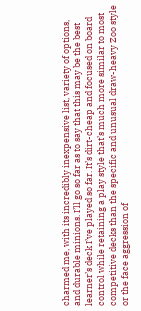charmed me, with its incredibly inexpensive list, variety of options, and durable minions. I’ll go so far as to say that this may be the best learner’s deck I’ve played so far. It’s dirt-cheap and focused on board control while retaining a play style that’s much more similar to most competitive decks than the specific and unusual draw-heavy Zoo style or the face aggression of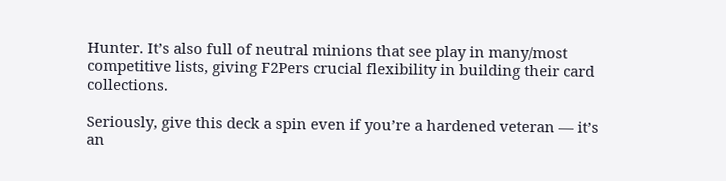Hunter. It’s also full of neutral minions that see play in many/most competitive lists, giving F2Pers crucial flexibility in building their card collections.

Seriously, give this deck a spin even if you’re a hardened veteran — it’s an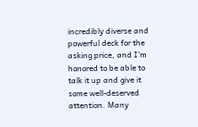incredibly diverse and powerful deck for the asking price, and I’m honored to be able to talk it up and give it some well-deserved attention. Many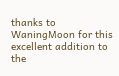thanks to WaningMoon for this excellent addition to the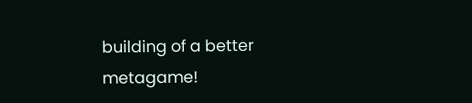building of a better metagame!